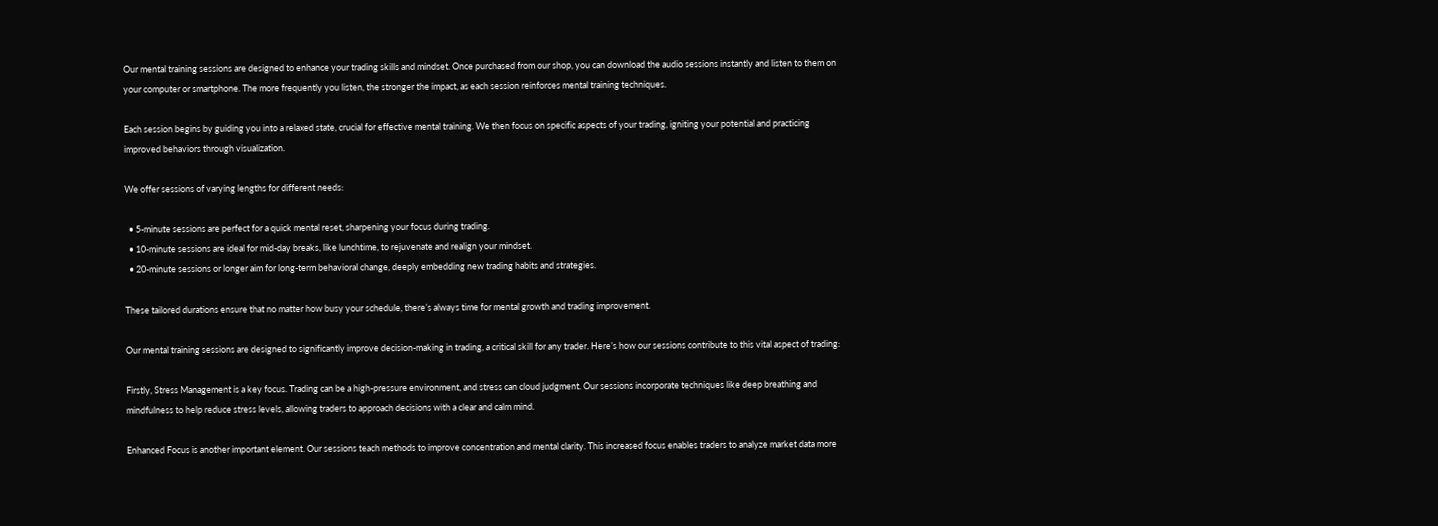Our mental training sessions are designed to enhance your trading skills and mindset. Once purchased from our shop, you can download the audio sessions instantly and listen to them on your computer or smartphone. The more frequently you listen, the stronger the impact, as each session reinforces mental training techniques.

Each session begins by guiding you into a relaxed state, crucial for effective mental training. We then focus on specific aspects of your trading, igniting your potential and practicing improved behaviors through visualization.

We offer sessions of varying lengths for different needs:

  • 5-minute sessions are perfect for a quick mental reset, sharpening your focus during trading.
  • 10-minute sessions are ideal for mid-day breaks, like lunchtime, to rejuvenate and realign your mindset.
  • 20-minute sessions or longer aim for long-term behavioral change, deeply embedding new trading habits and strategies.

These tailored durations ensure that no matter how busy your schedule, there’s always time for mental growth and trading improvement.

Our mental training sessions are designed to significantly improve decision-making in trading, a critical skill for any trader. Here’s how our sessions contribute to this vital aspect of trading:

Firstly, Stress Management is a key focus. Trading can be a high-pressure environment, and stress can cloud judgment. Our sessions incorporate techniques like deep breathing and mindfulness to help reduce stress levels, allowing traders to approach decisions with a clear and calm mind.

Enhanced Focus is another important element. Our sessions teach methods to improve concentration and mental clarity. This increased focus enables traders to analyze market data more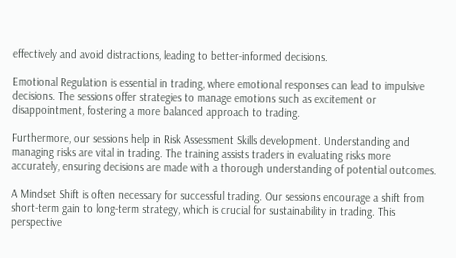effectively and avoid distractions, leading to better-informed decisions.

Emotional Regulation is essential in trading, where emotional responses can lead to impulsive decisions. The sessions offer strategies to manage emotions such as excitement or disappointment, fostering a more balanced approach to trading.

Furthermore, our sessions help in Risk Assessment Skills development. Understanding and managing risks are vital in trading. The training assists traders in evaluating risks more accurately, ensuring decisions are made with a thorough understanding of potential outcomes.

A Mindset Shift is often necessary for successful trading. Our sessions encourage a shift from short-term gain to long-term strategy, which is crucial for sustainability in trading. This perspective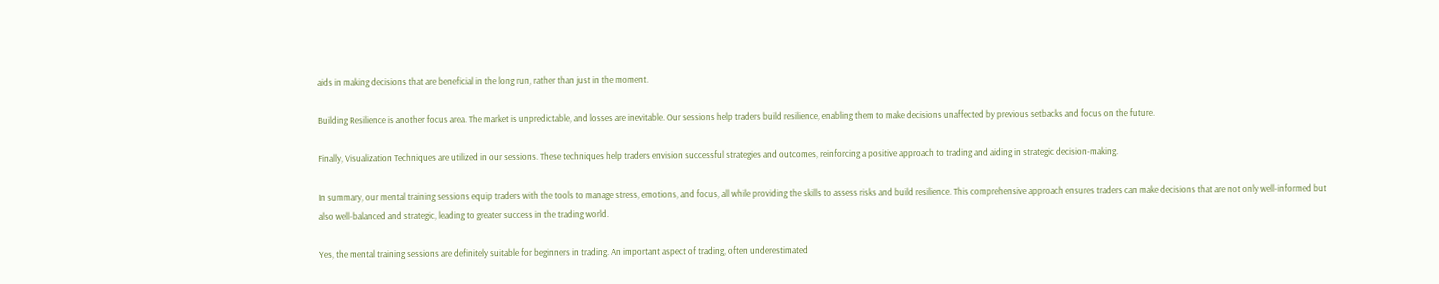aids in making decisions that are beneficial in the long run, rather than just in the moment.

Building Resilience is another focus area. The market is unpredictable, and losses are inevitable. Our sessions help traders build resilience, enabling them to make decisions unaffected by previous setbacks and focus on the future.

Finally, Visualization Techniques are utilized in our sessions. These techniques help traders envision successful strategies and outcomes, reinforcing a positive approach to trading and aiding in strategic decision-making.

In summary, our mental training sessions equip traders with the tools to manage stress, emotions, and focus, all while providing the skills to assess risks and build resilience. This comprehensive approach ensures traders can make decisions that are not only well-informed but also well-balanced and strategic, leading to greater success in the trading world.

Yes, the mental training sessions are definitely suitable for beginners in trading. An important aspect of trading, often underestimated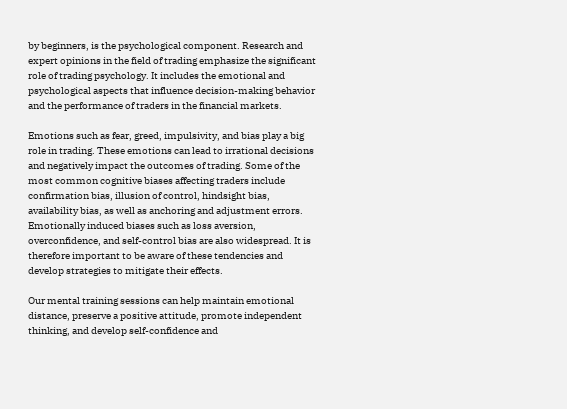by beginners, is the psychological component. Research and expert opinions in the field of trading emphasize the significant role of trading psychology. It includes the emotional and psychological aspects that influence decision-making behavior and the performance of traders in the financial markets.

Emotions such as fear, greed, impulsivity, and bias play a big role in trading. These emotions can lead to irrational decisions and negatively impact the outcomes of trading. Some of the most common cognitive biases affecting traders include confirmation bias, illusion of control, hindsight bias, availability bias, as well as anchoring and adjustment errors. Emotionally induced biases such as loss aversion, overconfidence, and self-control bias are also widespread. It is therefore important to be aware of these tendencies and develop strategies to mitigate their effects.

Our mental training sessions can help maintain emotional distance, preserve a positive attitude, promote independent thinking, and develop self-confidence and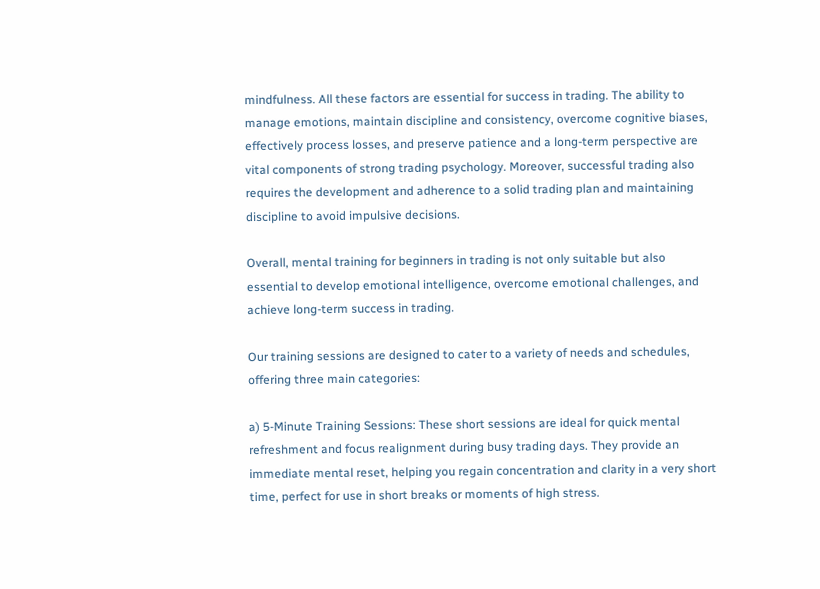mindfulness. All these factors are essential for success in trading. The ability to manage emotions, maintain discipline and consistency, overcome cognitive biases, effectively process losses, and preserve patience and a long-term perspective are vital components of strong trading psychology. Moreover, successful trading also requires the development and adherence to a solid trading plan and maintaining discipline to avoid impulsive decisions.

Overall, mental training for beginners in trading is not only suitable but also essential to develop emotional intelligence, overcome emotional challenges, and achieve long-term success in trading.

Our training sessions are designed to cater to a variety of needs and schedules, offering three main categories:

a) 5-Minute Training Sessions: These short sessions are ideal for quick mental refreshment and focus realignment during busy trading days. They provide an immediate mental reset, helping you regain concentration and clarity in a very short time, perfect for use in short breaks or moments of high stress.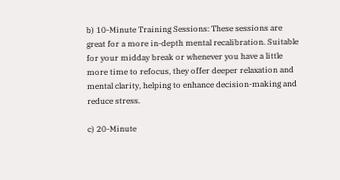b) 10-Minute Training Sessions: These sessions are great for a more in-depth mental recalibration. Suitable for your midday break or whenever you have a little more time to refocus, they offer deeper relaxation and mental clarity, helping to enhance decision-making and reduce stress.

c) 20-Minute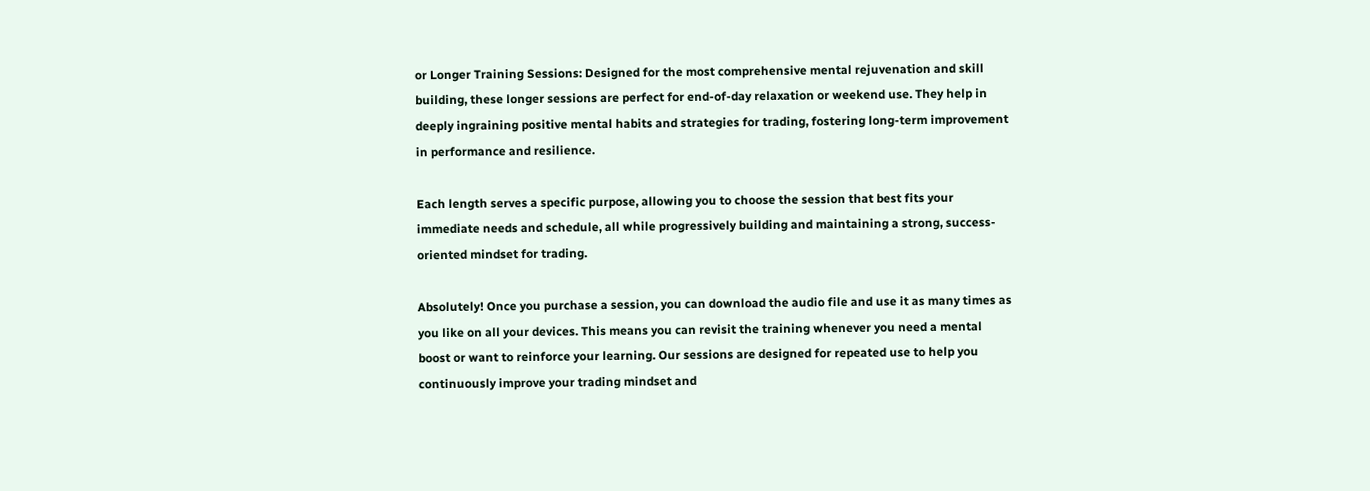or Longer Training Sessions: Designed for the most comprehensive mental rejuvenation and skill building, these longer sessions are perfect for end-of-day relaxation or weekend use. They help in deeply ingraining positive mental habits and strategies for trading, fostering long-term improvement in performance and resilience.

Each length serves a specific purpose, allowing you to choose the session that best fits your immediate needs and schedule, all while progressively building and maintaining a strong, success-oriented mindset for trading.

Absolutely! Once you purchase a session, you can download the audio file and use it as many times as you like on all your devices. This means you can revisit the training whenever you need a mental boost or want to reinforce your learning. Our sessions are designed for repeated use to help you continuously improve your trading mindset and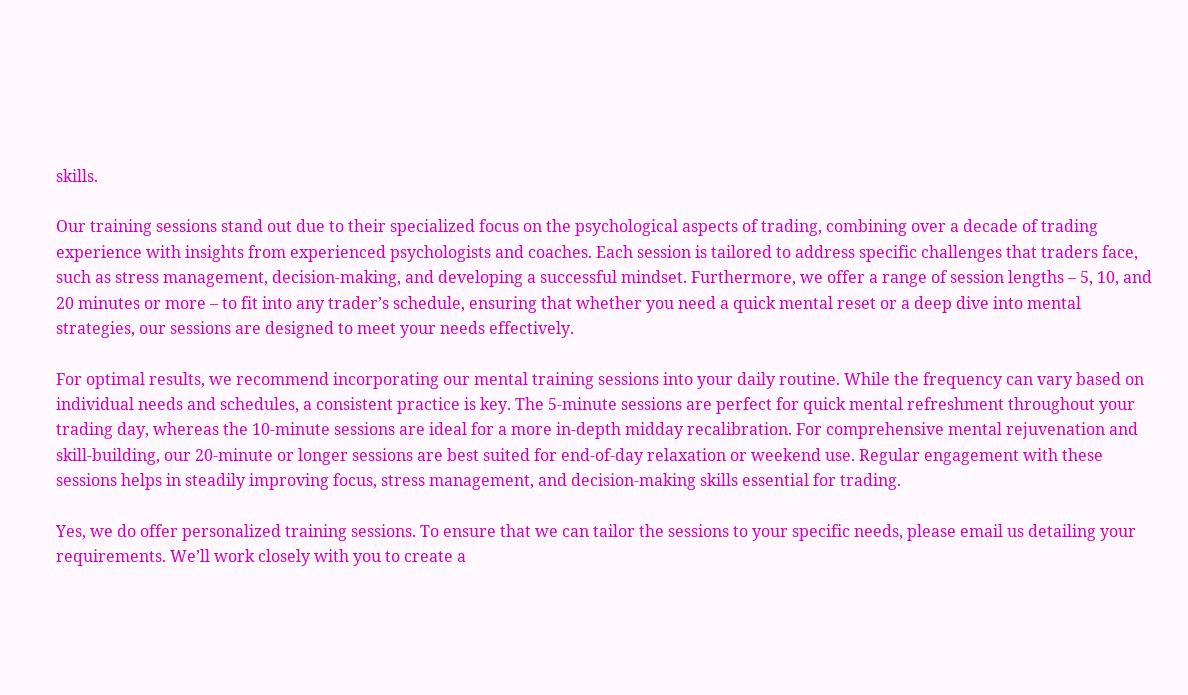skills.

Our training sessions stand out due to their specialized focus on the psychological aspects of trading, combining over a decade of trading experience with insights from experienced psychologists and coaches. Each session is tailored to address specific challenges that traders face, such as stress management, decision-making, and developing a successful mindset. Furthermore, we offer a range of session lengths – 5, 10, and 20 minutes or more – to fit into any trader’s schedule, ensuring that whether you need a quick mental reset or a deep dive into mental strategies, our sessions are designed to meet your needs effectively.

For optimal results, we recommend incorporating our mental training sessions into your daily routine. While the frequency can vary based on individual needs and schedules, a consistent practice is key. The 5-minute sessions are perfect for quick mental refreshment throughout your trading day, whereas the 10-minute sessions are ideal for a more in-depth midday recalibration. For comprehensive mental rejuvenation and skill-building, our 20-minute or longer sessions are best suited for end-of-day relaxation or weekend use. Regular engagement with these sessions helps in steadily improving focus, stress management, and decision-making skills essential for trading.

Yes, we do offer personalized training sessions. To ensure that we can tailor the sessions to your specific needs, please email us detailing your requirements. We’ll work closely with you to create a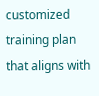customized training plan that aligns with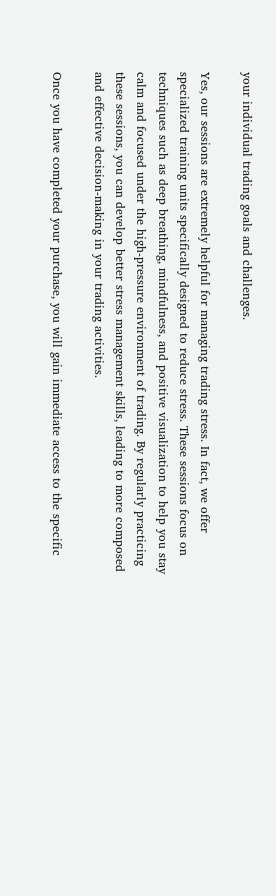your individual trading goals and challenges.

Yes, our sessions are extremely helpful for managing trading stress. In fact, we offer specialized training units specifically designed to reduce stress. These sessions focus on techniques such as deep breathing, mindfulness, and positive visualization to help you stay calm and focused under the high-pressure environment of trading. By regularly practicing these sessions, you can develop better stress management skills, leading to more composed and effective decision-making in your trading activities.

Once you have completed your purchase, you will gain immediate access to the specific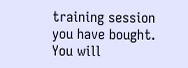training session you have bought. You will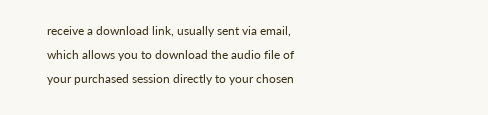receive a download link, usually sent via email, which allows you to download the audio file of your purchased session directly to your chosen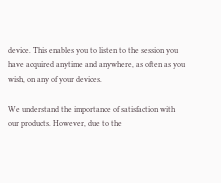device. This enables you to listen to the session you have acquired anytime and anywhere, as often as you wish, on any of your devices.

We understand the importance of satisfaction with our products. However, due to the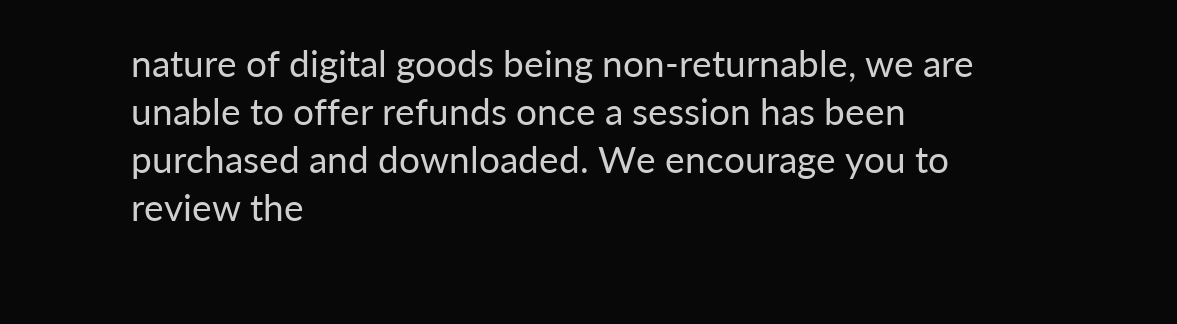nature of digital goods being non-returnable, we are unable to offer refunds once a session has been purchased and downloaded. We encourage you to review the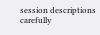session descriptions carefully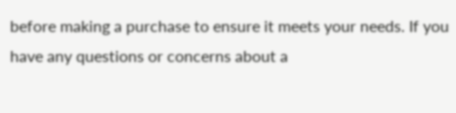before making a purchase to ensure it meets your needs. If you have any questions or concerns about a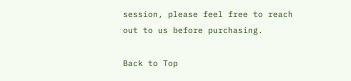session, please feel free to reach out to us before purchasing.

Back to Top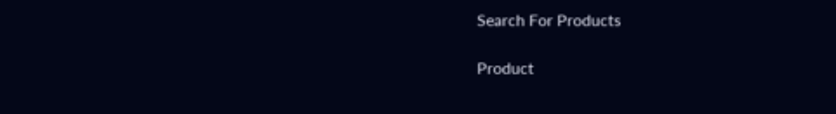Search For Products

Product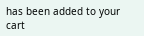has been added to your cart